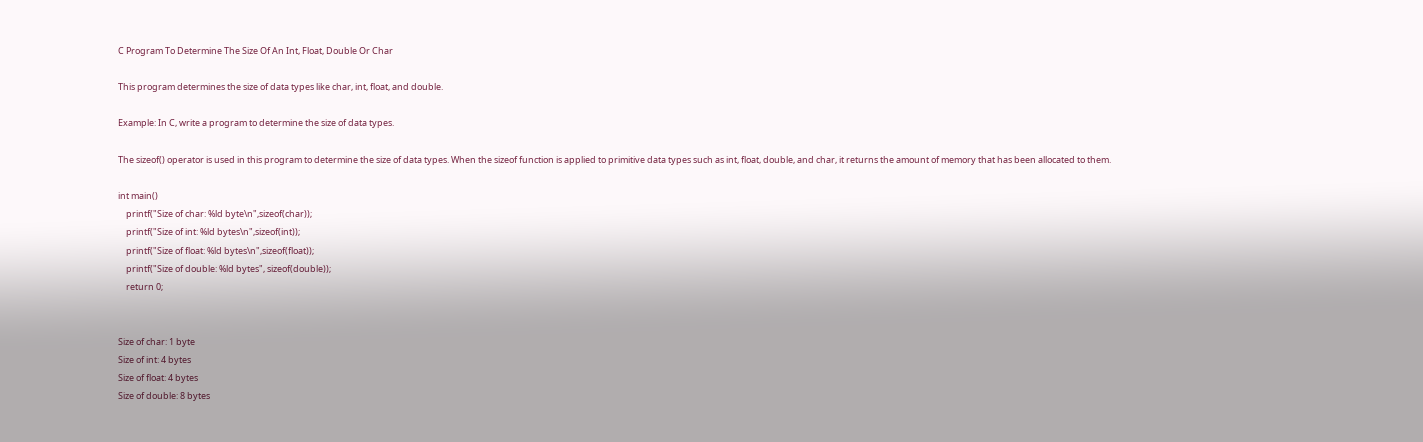C Program To Determine The Size Of An Int, Float, Double Or Char

This program determines the size of data types like char, int, float, and double.

Example: In C, write a program to determine the size of data types.

The sizeof() operator is used in this program to determine the size of data types. When the sizeof function is applied to primitive data types such as int, float, double, and char, it returns the amount of memory that has been allocated to them.

int main()
    printf("Size of char: %ld byte\n",sizeof(char));
    printf("Size of int: %ld bytes\n",sizeof(int));
    printf("Size of float: %ld bytes\n",sizeof(float));
    printf("Size of double: %ld bytes", sizeof(double));
    return 0;


Size of char: 1 byte
Size of int: 4 bytes
Size of float: 4 bytes
Size of double: 8 bytes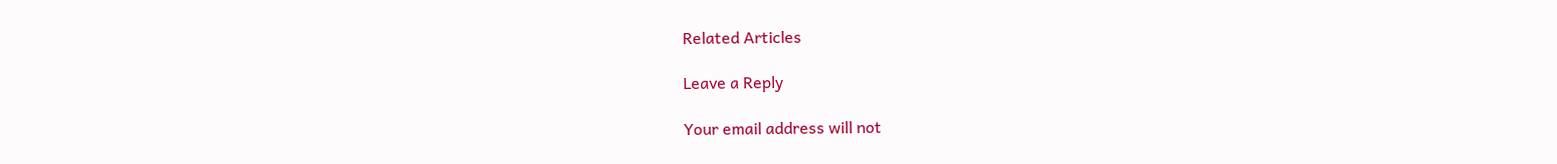Related Articles

Leave a Reply

Your email address will not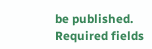be published. Required fields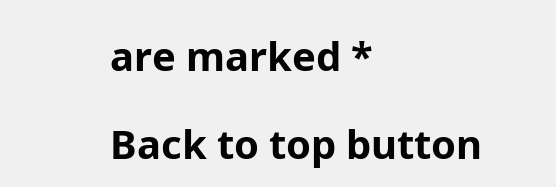are marked *

Back to top button